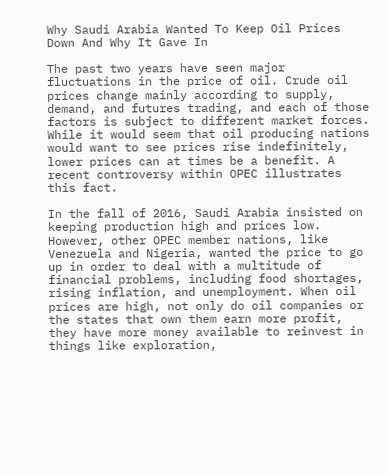Why Saudi Arabia Wanted To Keep Oil Prices Down And Why It Gave In

The past two years have seen major fluctuations in the price of oil. Crude oil prices change mainly according to supply, demand, and futures trading, and each of those factors is subject to different market forces. While it would seem that oil producing nations would want to see prices rise indefinitely, lower prices can at times be a benefit. A recent controversy within OPEC illustrates this fact.

In the fall of 2016, Saudi Arabia insisted on keeping production high and prices low. However, other OPEC member nations, like Venezuela and Nigeria, wanted the price to go up in order to deal with a multitude of financial problems, including food shortages, rising inflation, and unemployment. When oil prices are high, not only do oil companies or the states that own them earn more profit, they have more money available to reinvest in things like exploration,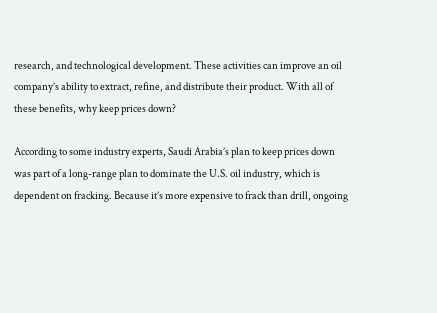research, and technological development. These activities can improve an oil company’s ability to extract, refine, and distribute their product. With all of these benefits, why keep prices down?

According to some industry experts, Saudi Arabia’s plan to keep prices down was part of a long-range plan to dominate the U.S. oil industry, which is dependent on fracking. Because it’s more expensive to frack than drill, ongoing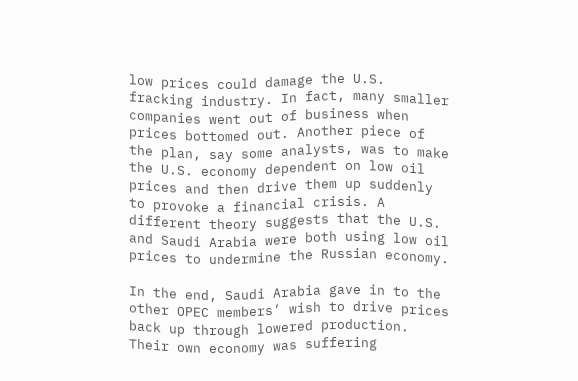low prices could damage the U.S. fracking industry. In fact, many smaller companies went out of business when prices bottomed out. Another piece of the plan, say some analysts, was to make the U.S. economy dependent on low oil prices and then drive them up suddenly to provoke a financial crisis. A different theory suggests that the U.S. and Saudi Arabia were both using low oil prices to undermine the Russian economy.

In the end, Saudi Arabia gave in to the other OPEC members’ wish to drive prices back up through lowered production. Their own economy was suffering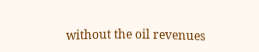without the oil revenues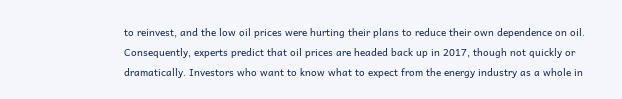to reinvest, and the low oil prices were hurting their plans to reduce their own dependence on oil. Consequently, experts predict that oil prices are headed back up in 2017, though not quickly or dramatically. Investors who want to know what to expect from the energy industry as a whole in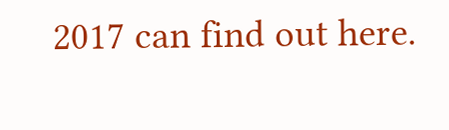2017 can find out here.